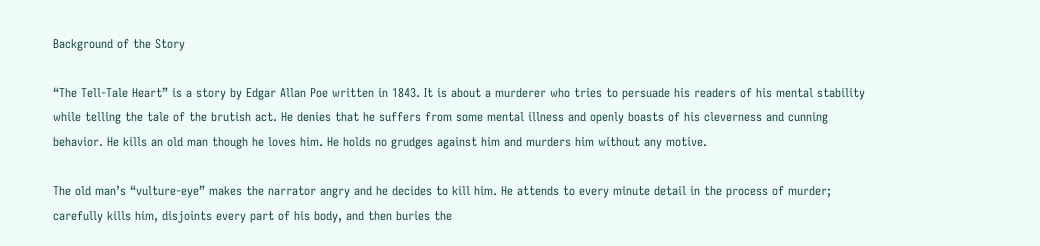Background of the Story

“The Tell-Tale Heart” is a story by Edgar Allan Poe written in 1843. It is about a murderer who tries to persuade his readers of his mental stability while telling the tale of the brutish act. He denies that he suffers from some mental illness and openly boasts of his cleverness and cunning behavior. He kills an old man though he loves him. He holds no grudges against him and murders him without any motive.

The old man’s “vulture-eye” makes the narrator angry and he decides to kill him. He attends to every minute detail in the process of murder; carefully kills him, disjoints every part of his body, and then buries the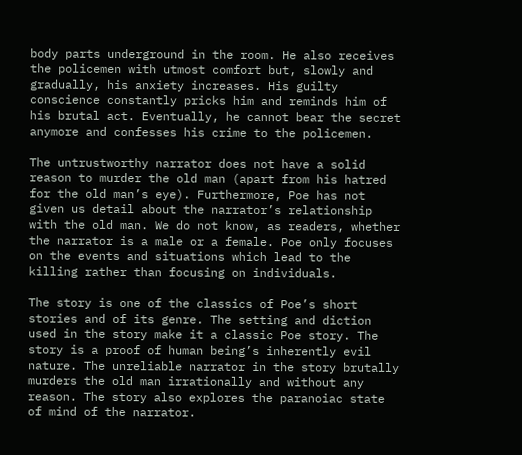body parts underground in the room. He also receives the policemen with utmost comfort but, slowly and gradually, his anxiety increases. His guilty conscience constantly pricks him and reminds him of his brutal act. Eventually, he cannot bear the secret anymore and confesses his crime to the policemen.

The untrustworthy narrator does not have a solid reason to murder the old man (apart from his hatred for the old man’s eye). Furthermore, Poe has not given us detail about the narrator’s relationship with the old man. We do not know, as readers, whether the narrator is a male or a female. Poe only focuses on the events and situations which lead to the killing rather than focusing on individuals.

The story is one of the classics of Poe’s short stories and of its genre. The setting and diction used in the story make it a classic Poe story. The story is a proof of human being’s inherently evil nature. The unreliable narrator in the story brutally murders the old man irrationally and without any reason. The story also explores the paranoiac state of mind of the narrator.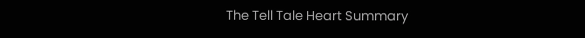The Tell Tale Heart Summary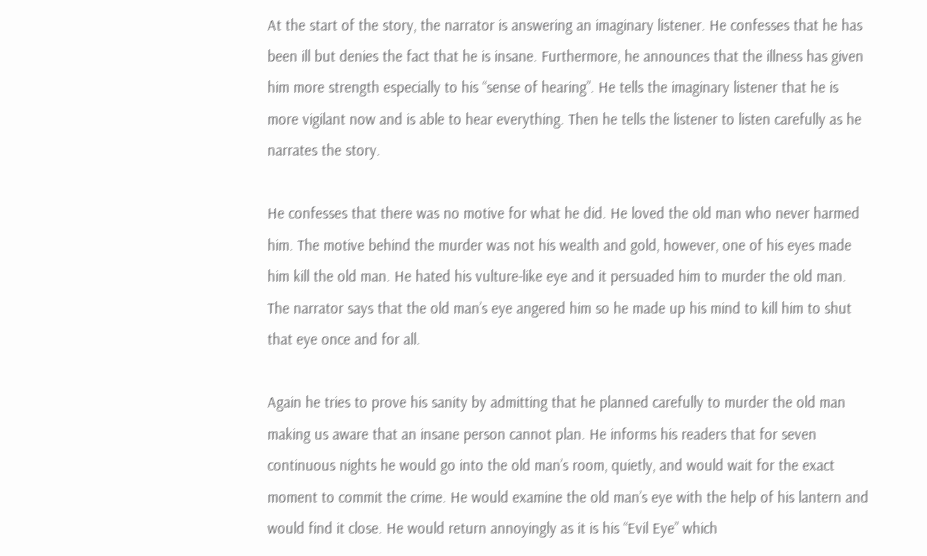At the start of the story, the narrator is answering an imaginary listener. He confesses that he has been ill but denies the fact that he is insane. Furthermore, he announces that the illness has given him more strength especially to his “sense of hearing”. He tells the imaginary listener that he is more vigilant now and is able to hear everything. Then he tells the listener to listen carefully as he narrates the story.

He confesses that there was no motive for what he did. He loved the old man who never harmed him. The motive behind the murder was not his wealth and gold, however, one of his eyes made him kill the old man. He hated his vulture-like eye and it persuaded him to murder the old man. The narrator says that the old man’s eye angered him so he made up his mind to kill him to shut that eye once and for all.

Again he tries to prove his sanity by admitting that he planned carefully to murder the old man making us aware that an insane person cannot plan. He informs his readers that for seven continuous nights he would go into the old man’s room, quietly, and would wait for the exact moment to commit the crime. He would examine the old man’s eye with the help of his lantern and would find it close. He would return annoyingly as it is his “Evil Eye” which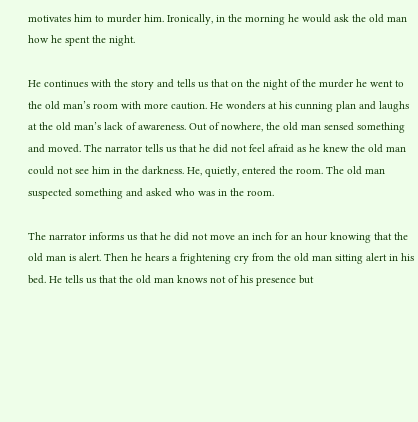motivates him to murder him. Ironically, in the morning he would ask the old man how he spent the night.

He continues with the story and tells us that on the night of the murder he went to the old man’s room with more caution. He wonders at his cunning plan and laughs at the old man’s lack of awareness. Out of nowhere, the old man sensed something and moved. The narrator tells us that he did not feel afraid as he knew the old man could not see him in the darkness. He, quietly, entered the room. The old man suspected something and asked who was in the room.

The narrator informs us that he did not move an inch for an hour knowing that the old man is alert. Then he hears a frightening cry from the old man sitting alert in his bed. He tells us that the old man knows not of his presence but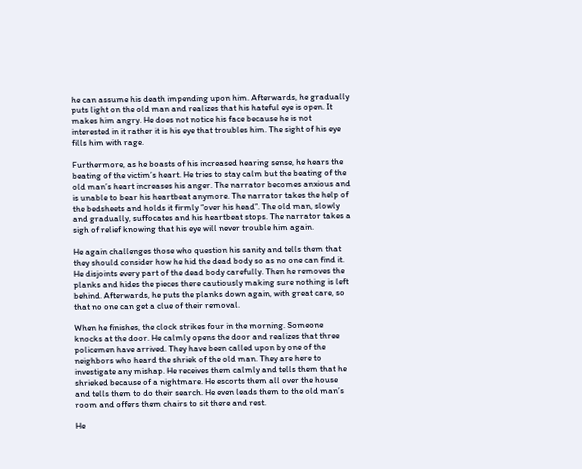he can assume his death impending upon him. Afterwards, he gradually puts light on the old man and realizes that his hateful eye is open. It makes him angry. He does not notice his face because he is not interested in it rather it is his eye that troubles him. The sight of his eye fills him with rage.

Furthermore, as he boasts of his increased hearing sense, he hears the beating of the victim’s heart. He tries to stay calm but the beating of the old man’s heart increases his anger. The narrator becomes anxious and is unable to bear his heartbeat anymore. The narrator takes the help of the bedsheets and holds it firmly “over his head”. The old man, slowly and gradually, suffocates and his heartbeat stops. The narrator takes a sigh of relief knowing that his eye will never trouble him again.

He again challenges those who question his sanity and tells them that they should consider how he hid the dead body so as no one can find it. He disjoints every part of the dead body carefully. Then he removes the planks and hides the pieces there cautiously making sure nothing is left behind. Afterwards, he puts the planks down again, with great care, so that no one can get a clue of their removal.

When he finishes, the clock strikes four in the morning. Someone knocks at the door. He calmly opens the door and realizes that three policemen have arrived. They have been called upon by one of the neighbors who heard the shriek of the old man. They are here to investigate any mishap. He receives them calmly and tells them that he shrieked because of a nightmare. He escorts them all over the house and tells them to do their search. He even leads them to the old man’s room and offers them chairs to sit there and rest.

He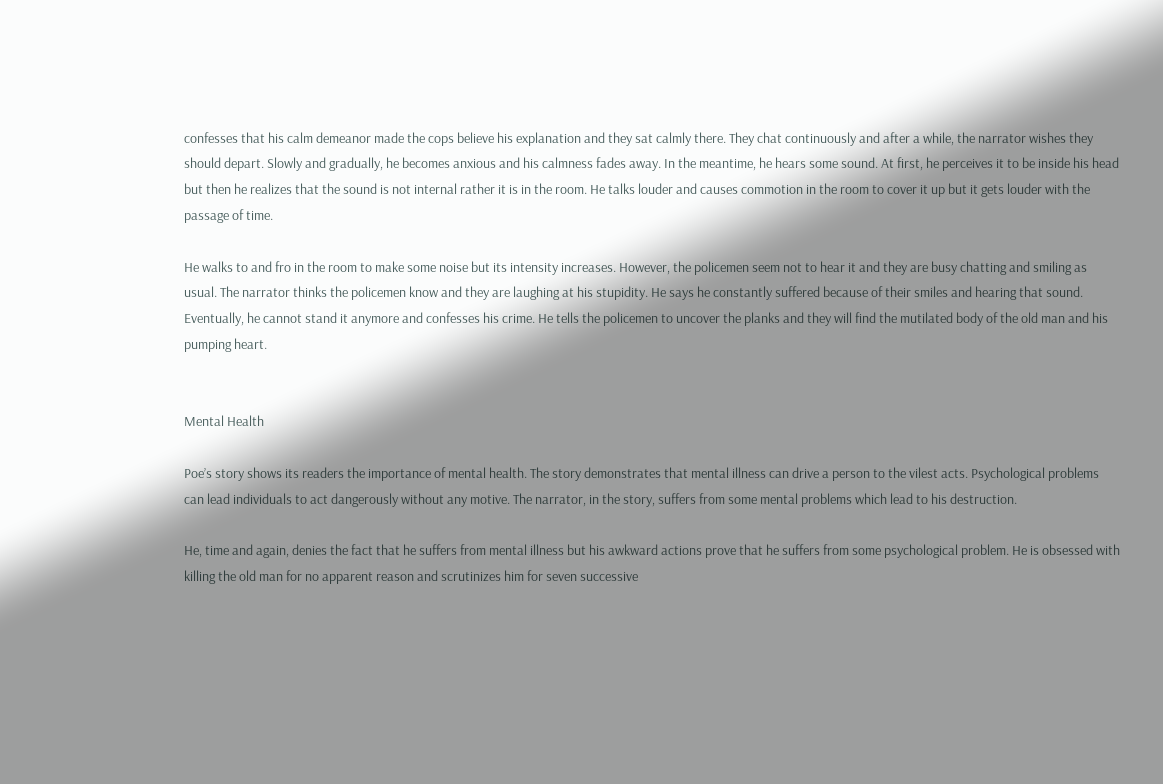confesses that his calm demeanor made the cops believe his explanation and they sat calmly there. They chat continuously and after a while, the narrator wishes they should depart. Slowly and gradually, he becomes anxious and his calmness fades away. In the meantime, he hears some sound. At first, he perceives it to be inside his head but then he realizes that the sound is not internal rather it is in the room. He talks louder and causes commotion in the room to cover it up but it gets louder with the passage of time.

He walks to and fro in the room to make some noise but its intensity increases. However, the policemen seem not to hear it and they are busy chatting and smiling as usual. The narrator thinks the policemen know and they are laughing at his stupidity. He says he constantly suffered because of their smiles and hearing that sound. Eventually, he cannot stand it anymore and confesses his crime. He tells the policemen to uncover the planks and they will find the mutilated body of the old man and his pumping heart.


Mental Health

Poe’s story shows its readers the importance of mental health. The story demonstrates that mental illness can drive a person to the vilest acts. Psychological problems can lead individuals to act dangerously without any motive. The narrator, in the story, suffers from some mental problems which lead to his destruction.

He, time and again, denies the fact that he suffers from mental illness but his awkward actions prove that he suffers from some psychological problem. He is obsessed with killing the old man for no apparent reason and scrutinizes him for seven successive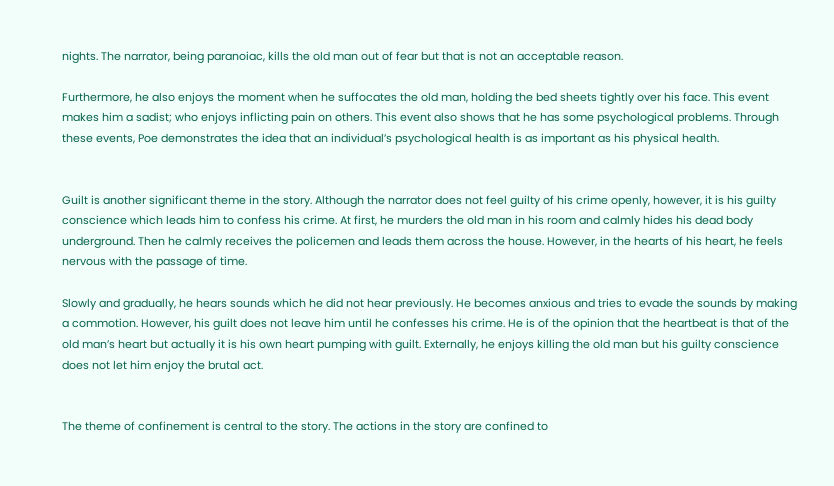nights. The narrator, being paranoiac, kills the old man out of fear but that is not an acceptable reason.

Furthermore, he also enjoys the moment when he suffocates the old man, holding the bed sheets tightly over his face. This event makes him a sadist; who enjoys inflicting pain on others. This event also shows that he has some psychological problems. Through these events, Poe demonstrates the idea that an individual’s psychological health is as important as his physical health.


Guilt is another significant theme in the story. Although the narrator does not feel guilty of his crime openly, however, it is his guilty conscience which leads him to confess his crime. At first, he murders the old man in his room and calmly hides his dead body underground. Then he calmly receives the policemen and leads them across the house. However, in the hearts of his heart, he feels nervous with the passage of time.

Slowly and gradually, he hears sounds which he did not hear previously. He becomes anxious and tries to evade the sounds by making a commotion. However, his guilt does not leave him until he confesses his crime. He is of the opinion that the heartbeat is that of the old man’s heart but actually it is his own heart pumping with guilt. Externally, he enjoys killing the old man but his guilty conscience does not let him enjoy the brutal act.


The theme of confinement is central to the story. The actions in the story are confined to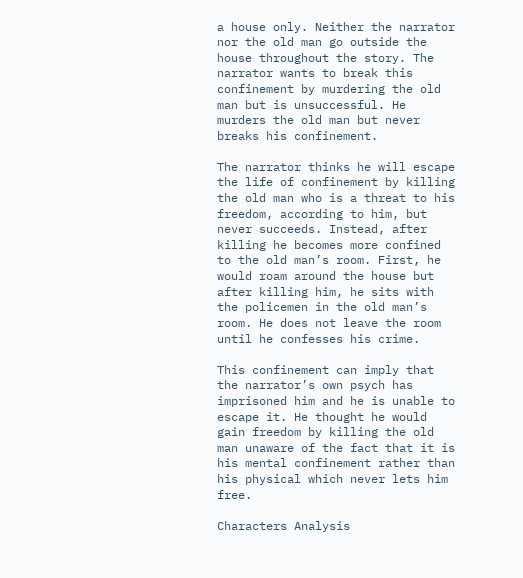a house only. Neither the narrator nor the old man go outside the house throughout the story. The narrator wants to break this confinement by murdering the old man but is unsuccessful. He murders the old man but never breaks his confinement.

The narrator thinks he will escape the life of confinement by killing the old man who is a threat to his freedom, according to him, but never succeeds. Instead, after killing he becomes more confined to the old man’s room. First, he would roam around the house but after killing him, he sits with the policemen in the old man’s room. He does not leave the room until he confesses his crime.

This confinement can imply that the narrator’s own psych has imprisoned him and he is unable to escape it. He thought he would gain freedom by killing the old man unaware of the fact that it is his mental confinement rather than his physical which never lets him free.

Characters Analysis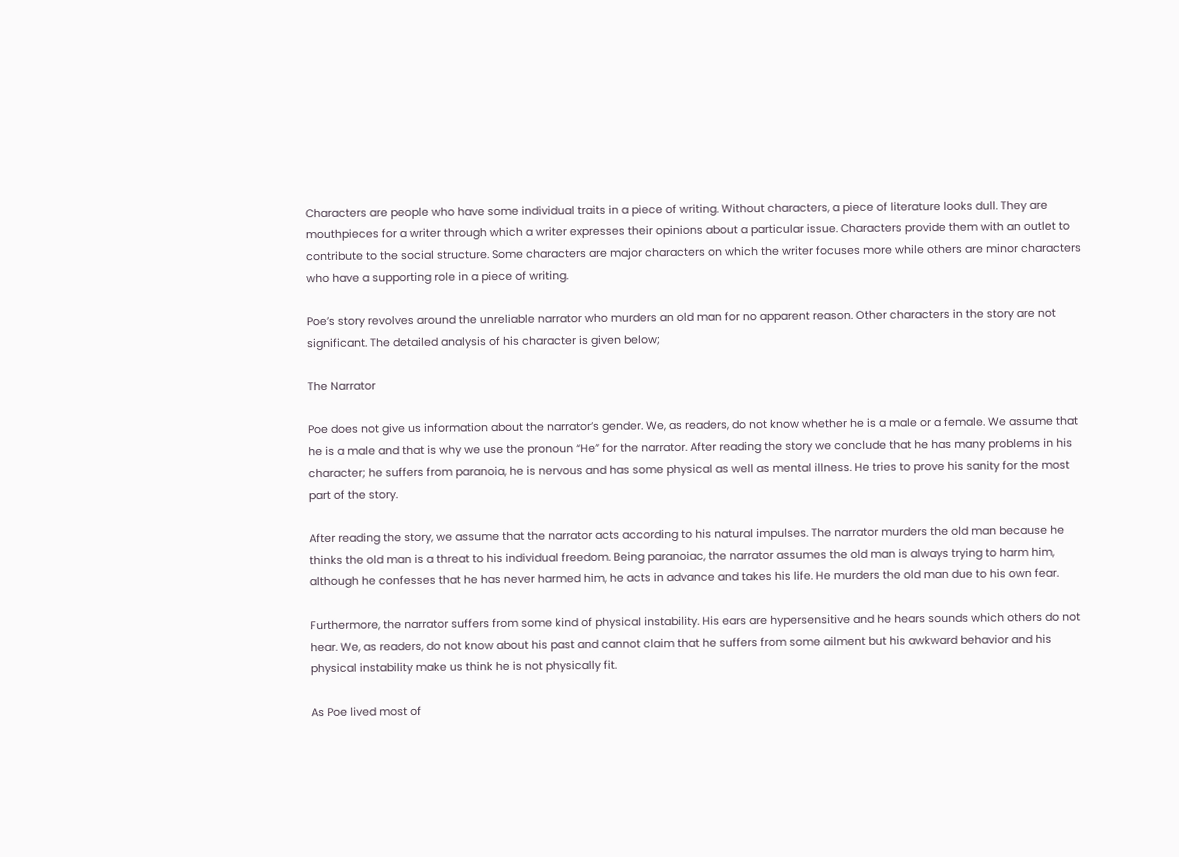Characters are people who have some individual traits in a piece of writing. Without characters, a piece of literature looks dull. They are mouthpieces for a writer through which a writer expresses their opinions about a particular issue. Characters provide them with an outlet to contribute to the social structure. Some characters are major characters on which the writer focuses more while others are minor characters who have a supporting role in a piece of writing.

Poe’s story revolves around the unreliable narrator who murders an old man for no apparent reason. Other characters in the story are not significant. The detailed analysis of his character is given below;

The Narrator

Poe does not give us information about the narrator’s gender. We, as readers, do not know whether he is a male or a female. We assume that he is a male and that is why we use the pronoun “He” for the narrator. After reading the story we conclude that he has many problems in his character; he suffers from paranoia, he is nervous and has some physical as well as mental illness. He tries to prove his sanity for the most part of the story.

After reading the story, we assume that the narrator acts according to his natural impulses. The narrator murders the old man because he thinks the old man is a threat to his individual freedom. Being paranoiac, the narrator assumes the old man is always trying to harm him, although he confesses that he has never harmed him, he acts in advance and takes his life. He murders the old man due to his own fear.

Furthermore, the narrator suffers from some kind of physical instability. His ears are hypersensitive and he hears sounds which others do not hear. We, as readers, do not know about his past and cannot claim that he suffers from some ailment but his awkward behavior and his physical instability make us think he is not physically fit.

As Poe lived most of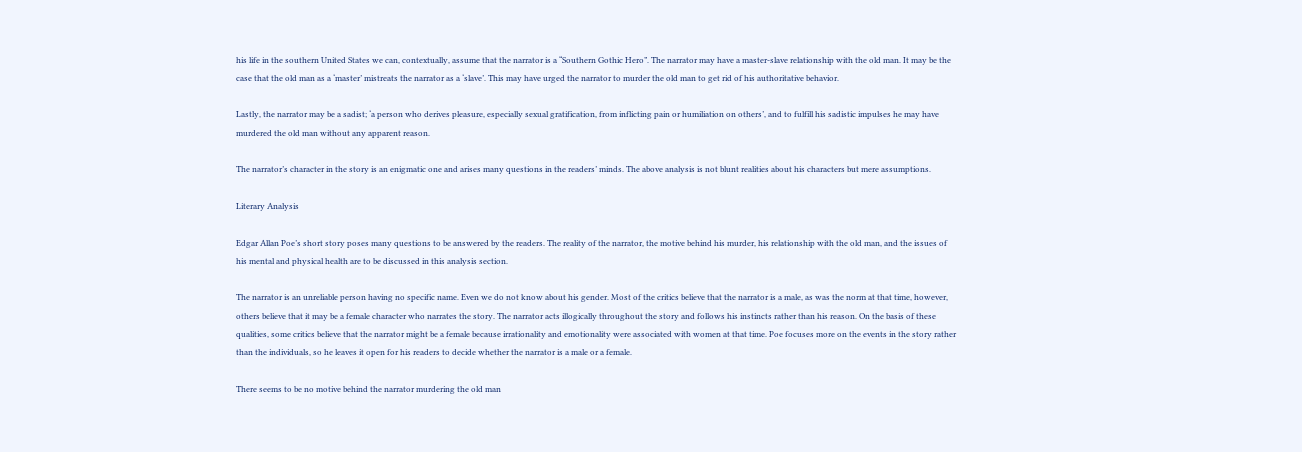his life in the southern United States we can, contextually, assume that the narrator is a “Southern Gothic Hero”. The narrator may have a master-slave relationship with the old man. It may be the case that the old man as a ‘master’ mistreats the narrator as a ‘slave’. This may have urged the narrator to murder the old man to get rid of his authoritative behavior.

Lastly, the narrator may be a sadist; ‘a person who derives pleasure, especially sexual gratification, from inflicting pain or humiliation on others’, and to fulfill his sadistic impulses he may have murdered the old man without any apparent reason.

The narrator’s character in the story is an enigmatic one and arises many questions in the readers’ minds. The above analysis is not blunt realities about his characters but mere assumptions.

Literary Analysis

Edgar Allan Poe’s short story poses many questions to be answered by the readers. The reality of the narrator, the motive behind his murder, his relationship with the old man, and the issues of his mental and physical health are to be discussed in this analysis section.

The narrator is an unreliable person having no specific name. Even we do not know about his gender. Most of the critics believe that the narrator is a male, as was the norm at that time, however, others believe that it may be a female character who narrates the story. The narrator acts illogically throughout the story and follows his instincts rather than his reason. On the basis of these qualities, some critics believe that the narrator might be a female because irrationality and emotionality were associated with women at that time. Poe focuses more on the events in the story rather than the individuals, so he leaves it open for his readers to decide whether the narrator is a male or a female.

There seems to be no motive behind the narrator murdering the old man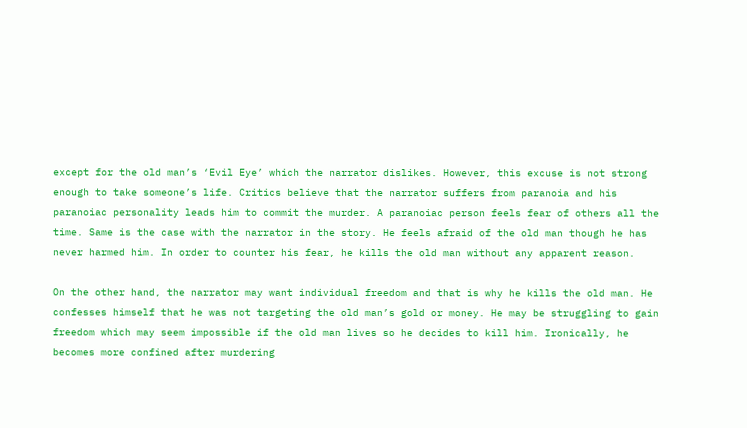except for the old man’s ‘Evil Eye’ which the narrator dislikes. However, this excuse is not strong enough to take someone’s life. Critics believe that the narrator suffers from paranoia and his paranoiac personality leads him to commit the murder. A paranoiac person feels fear of others all the time. Same is the case with the narrator in the story. He feels afraid of the old man though he has never harmed him. In order to counter his fear, he kills the old man without any apparent reason.

On the other hand, the narrator may want individual freedom and that is why he kills the old man. He confesses himself that he was not targeting the old man’s gold or money. He may be struggling to gain freedom which may seem impossible if the old man lives so he decides to kill him. Ironically, he becomes more confined after murdering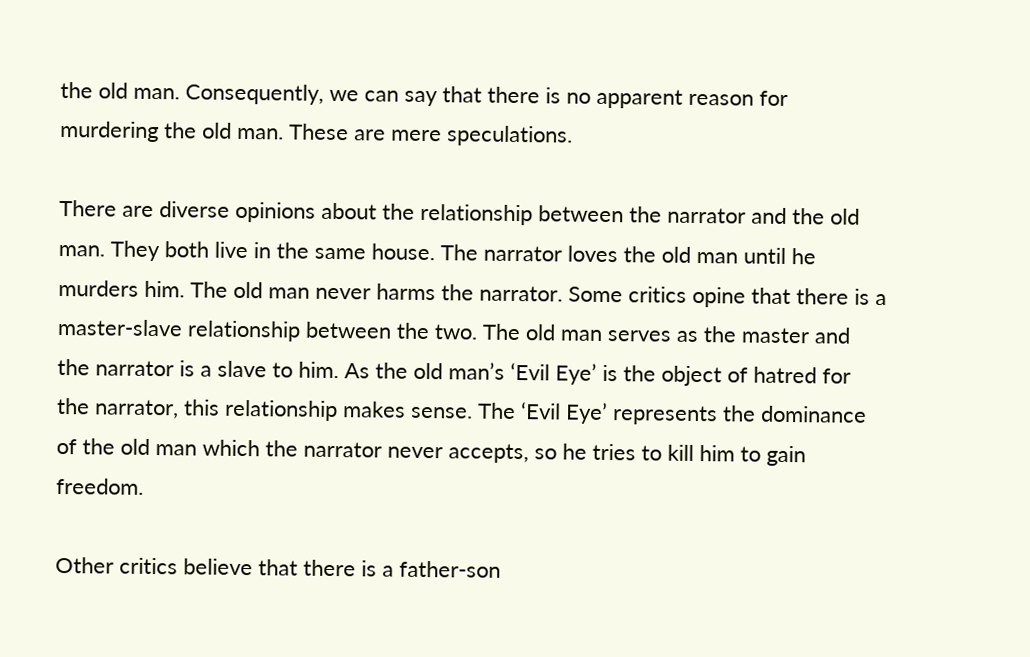the old man. Consequently, we can say that there is no apparent reason for murdering the old man. These are mere speculations.

There are diverse opinions about the relationship between the narrator and the old man. They both live in the same house. The narrator loves the old man until he murders him. The old man never harms the narrator. Some critics opine that there is a master-slave relationship between the two. The old man serves as the master and the narrator is a slave to him. As the old man’s ‘Evil Eye’ is the object of hatred for the narrator, this relationship makes sense. The ‘Evil Eye’ represents the dominance of the old man which the narrator never accepts, so he tries to kill him to gain freedom.

Other critics believe that there is a father-son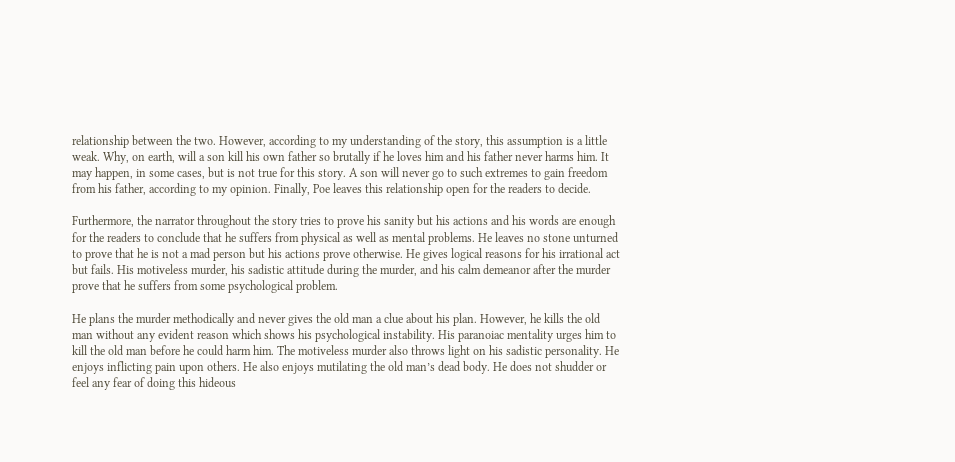relationship between the two. However, according to my understanding of the story, this assumption is a little weak. Why, on earth, will a son kill his own father so brutally if he loves him and his father never harms him. It may happen, in some cases, but is not true for this story. A son will never go to such extremes to gain freedom from his father, according to my opinion. Finally, Poe leaves this relationship open for the readers to decide.

Furthermore, the narrator throughout the story tries to prove his sanity but his actions and his words are enough for the readers to conclude that he suffers from physical as well as mental problems. He leaves no stone unturned to prove that he is not a mad person but his actions prove otherwise. He gives logical reasons for his irrational act but fails. His motiveless murder, his sadistic attitude during the murder, and his calm demeanor after the murder prove that he suffers from some psychological problem.

He plans the murder methodically and never gives the old man a clue about his plan. However, he kills the old man without any evident reason which shows his psychological instability. His paranoiac mentality urges him to kill the old man before he could harm him. The motiveless murder also throws light on his sadistic personality. He enjoys inflicting pain upon others. He also enjoys mutilating the old man’s dead body. He does not shudder or feel any fear of doing this hideous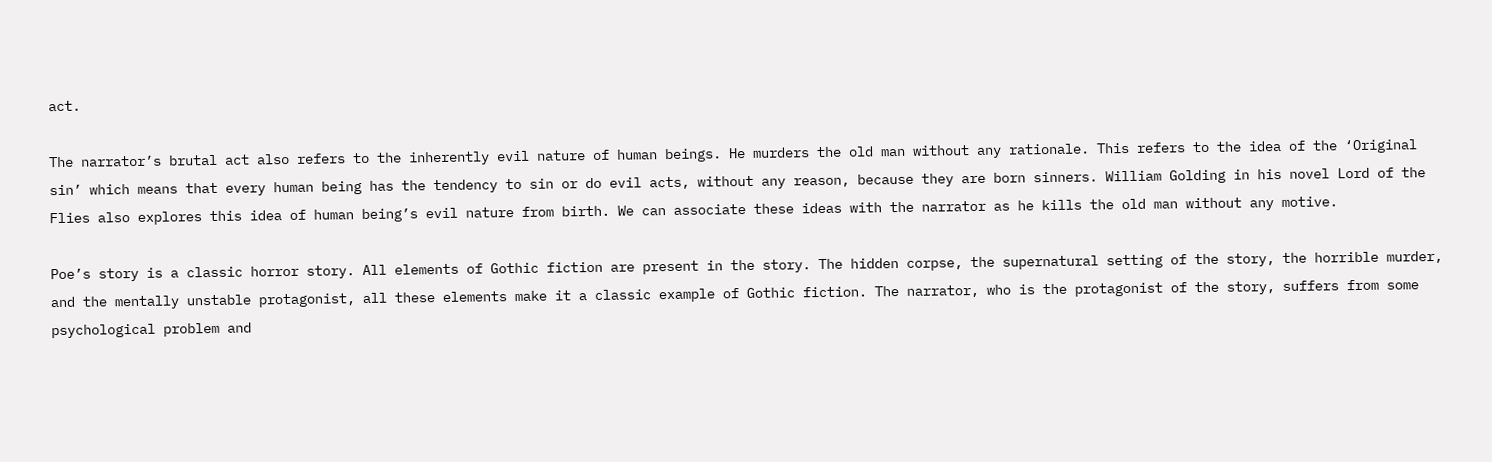act.

The narrator’s brutal act also refers to the inherently evil nature of human beings. He murders the old man without any rationale. This refers to the idea of the ‘Original sin’ which means that every human being has the tendency to sin or do evil acts, without any reason, because they are born sinners. William Golding in his novel Lord of the Flies also explores this idea of human being’s evil nature from birth. We can associate these ideas with the narrator as he kills the old man without any motive.

Poe’s story is a classic horror story. All elements of Gothic fiction are present in the story. The hidden corpse, the supernatural setting of the story, the horrible murder, and the mentally unstable protagonist, all these elements make it a classic example of Gothic fiction. The narrator, who is the protagonist of the story, suffers from some psychological problem and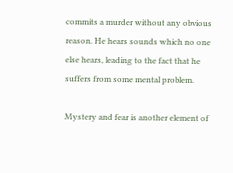commits a murder without any obvious reason. He hears sounds which no one else hears, leading to the fact that he suffers from some mental problem.

Mystery and fear is another element of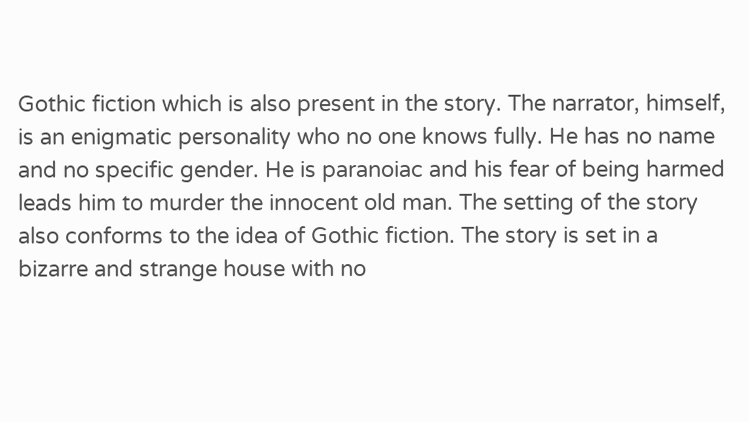Gothic fiction which is also present in the story. The narrator, himself, is an enigmatic personality who no one knows fully. He has no name and no specific gender. He is paranoiac and his fear of being harmed leads him to murder the innocent old man. The setting of the story also conforms to the idea of Gothic fiction. The story is set in a bizarre and strange house with no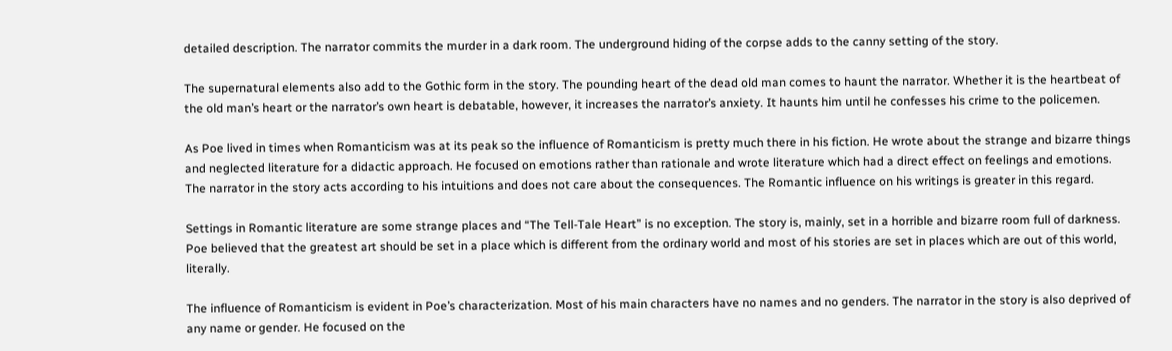detailed description. The narrator commits the murder in a dark room. The underground hiding of the corpse adds to the canny setting of the story.

The supernatural elements also add to the Gothic form in the story. The pounding heart of the dead old man comes to haunt the narrator. Whether it is the heartbeat of the old man’s heart or the narrator’s own heart is debatable, however, it increases the narrator’s anxiety. It haunts him until he confesses his crime to the policemen.

As Poe lived in times when Romanticism was at its peak so the influence of Romanticism is pretty much there in his fiction. He wrote about the strange and bizarre things and neglected literature for a didactic approach. He focused on emotions rather than rationale and wrote literature which had a direct effect on feelings and emotions. The narrator in the story acts according to his intuitions and does not care about the consequences. The Romantic influence on his writings is greater in this regard.

Settings in Romantic literature are some strange places and “The Tell-Tale Heart” is no exception. The story is, mainly, set in a horrible and bizarre room full of darkness. Poe believed that the greatest art should be set in a place which is different from the ordinary world and most of his stories are set in places which are out of this world, literally.

The influence of Romanticism is evident in Poe’s characterization. Most of his main characters have no names and no genders. The narrator in the story is also deprived of any name or gender. He focused on the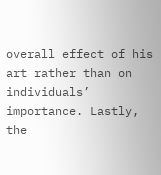overall effect of his art rather than on individuals’ importance. Lastly, the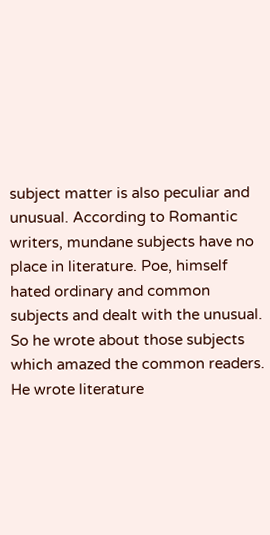subject matter is also peculiar and unusual. According to Romantic writers, mundane subjects have no place in literature. Poe, himself hated ordinary and common subjects and dealt with the unusual. So he wrote about those subjects which amazed the common readers. He wrote literature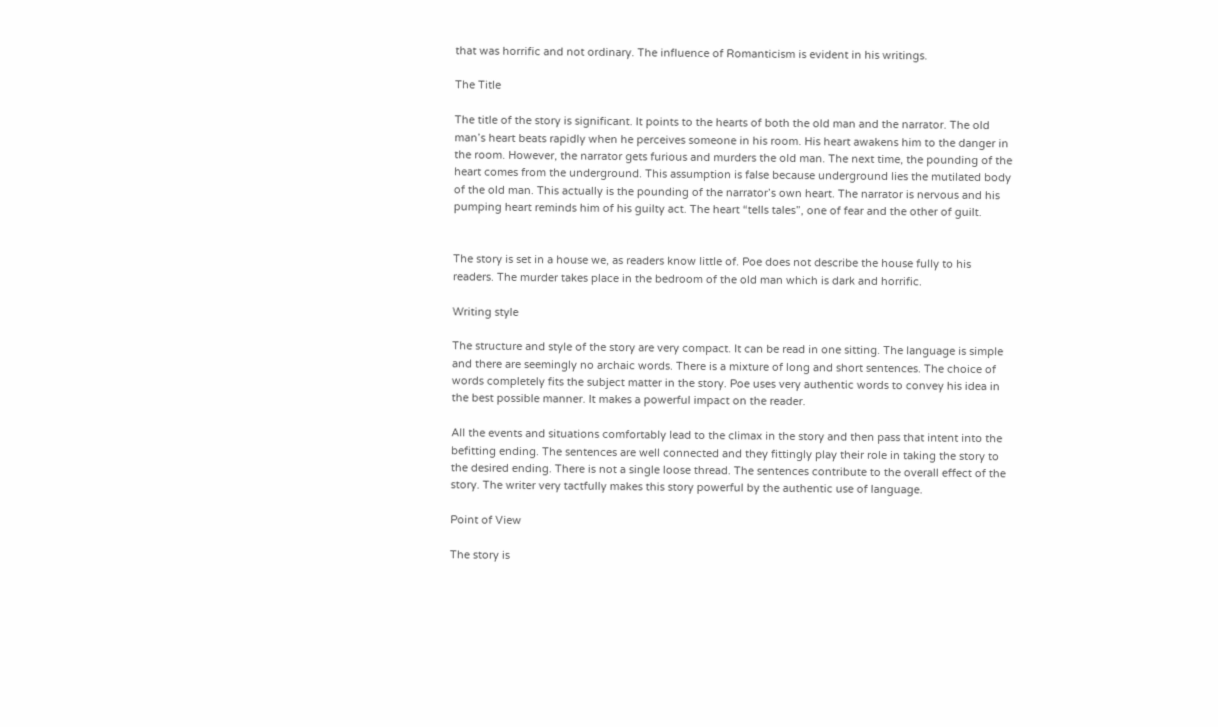that was horrific and not ordinary. The influence of Romanticism is evident in his writings.

The Title

The title of the story is significant. It points to the hearts of both the old man and the narrator. The old man’s heart beats rapidly when he perceives someone in his room. His heart awakens him to the danger in the room. However, the narrator gets furious and murders the old man. The next time, the pounding of the heart comes from the underground. This assumption is false because underground lies the mutilated body of the old man. This actually is the pounding of the narrator’s own heart. The narrator is nervous and his pumping heart reminds him of his guilty act. The heart “tells tales”, one of fear and the other of guilt.


The story is set in a house we, as readers know little of. Poe does not describe the house fully to his readers. The murder takes place in the bedroom of the old man which is dark and horrific.

Writing style

The structure and style of the story are very compact. It can be read in one sitting. The language is simple and there are seemingly no archaic words. There is a mixture of long and short sentences. The choice of words completely fits the subject matter in the story. Poe uses very authentic words to convey his idea in the best possible manner. It makes a powerful impact on the reader.

All the events and situations comfortably lead to the climax in the story and then pass that intent into the befitting ending. The sentences are well connected and they fittingly play their role in taking the story to the desired ending. There is not a single loose thread. The sentences contribute to the overall effect of the story. The writer very tactfully makes this story powerful by the authentic use of language.

Point of View

The story is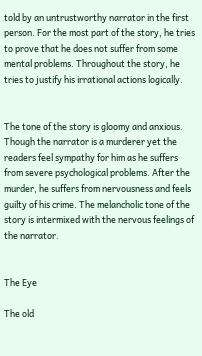told by an untrustworthy narrator in the first person. For the most part of the story, he tries to prove that he does not suffer from some mental problems. Throughout the story, he tries to justify his irrational actions logically.


The tone of the story is gloomy and anxious. Though the narrator is a murderer yet the readers feel sympathy for him as he suffers from severe psychological problems. After the murder, he suffers from nervousness and feels guilty of his crime. The melancholic tone of the story is intermixed with the nervous feelings of the narrator.


The Eye

The old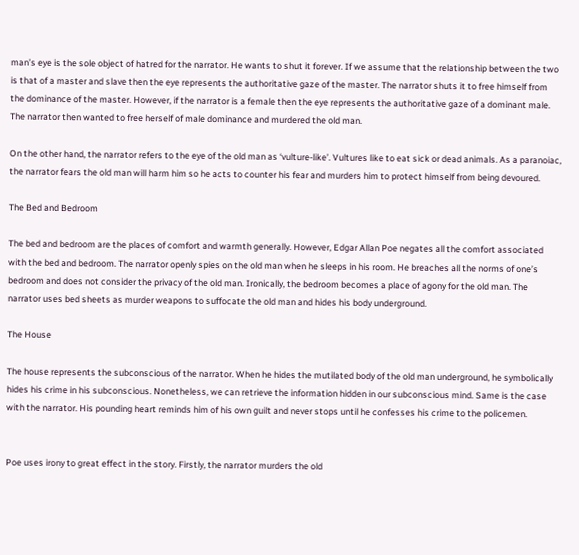man’s eye is the sole object of hatred for the narrator. He wants to shut it forever. If we assume that the relationship between the two is that of a master and slave then the eye represents the authoritative gaze of the master. The narrator shuts it to free himself from the dominance of the master. However, if the narrator is a female then the eye represents the authoritative gaze of a dominant male. The narrator then wanted to free herself of male dominance and murdered the old man.

On the other hand, the narrator refers to the eye of the old man as ‘vulture-like’. Vultures like to eat sick or dead animals. As a paranoiac, the narrator fears the old man will harm him so he acts to counter his fear and murders him to protect himself from being devoured.

The Bed and Bedroom

The bed and bedroom are the places of comfort and warmth generally. However, Edgar Allan Poe negates all the comfort associated with the bed and bedroom. The narrator openly spies on the old man when he sleeps in his room. He breaches all the norms of one’s bedroom and does not consider the privacy of the old man. Ironically, the bedroom becomes a place of agony for the old man. The narrator uses bed sheets as murder weapons to suffocate the old man and hides his body underground.

The House

The house represents the subconscious of the narrator. When he hides the mutilated body of the old man underground, he symbolically hides his crime in his subconscious. Nonetheless, we can retrieve the information hidden in our subconscious mind. Same is the case with the narrator. His pounding heart reminds him of his own guilt and never stops until he confesses his crime to the policemen.


Poe uses irony to great effect in the story. Firstly, the narrator murders the old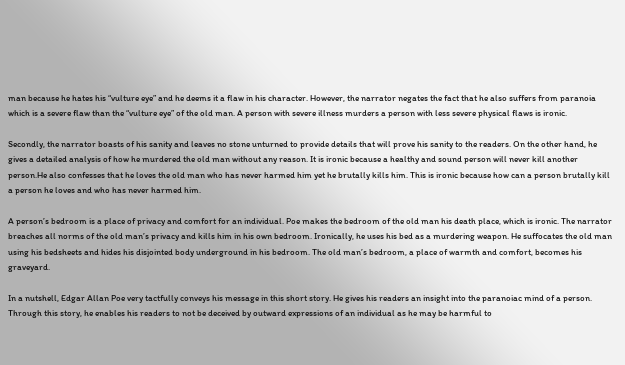man because he hates his “vulture eye” and he deems it a flaw in his character. However, the narrator negates the fact that he also suffers from paranoia which is a severe flaw than the “vulture eye” of the old man. A person with severe illness murders a person with less severe physical flaws is ironic.

Secondly, the narrator boasts of his sanity and leaves no stone unturned to provide details that will prove his sanity to the readers. On the other hand, he gives a detailed analysis of how he murdered the old man without any reason. It is ironic because a healthy and sound person will never kill another person.He also confesses that he loves the old man who has never harmed him yet he brutally kills him. This is ironic because how can a person brutally kill a person he loves and who has never harmed him.

A person’s bedroom is a place of privacy and comfort for an individual. Poe makes the bedroom of the old man his death place, which is ironic. The narrator breaches all norms of the old man’s privacy and kills him in his own bedroom. Ironically, he uses his bed as a murdering weapon. He suffocates the old man using his bedsheets and hides his disjointed body underground in his bedroom. The old man’s bedroom, a place of warmth and comfort, becomes his graveyard.

In a nutshell, Edgar Allan Poe very tactfully conveys his message in this short story. He gives his readers an insight into the paranoiac mind of a person. Through this story, he enables his readers to not be deceived by outward expressions of an individual as he may be harmful to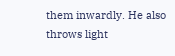them inwardly. He also throws light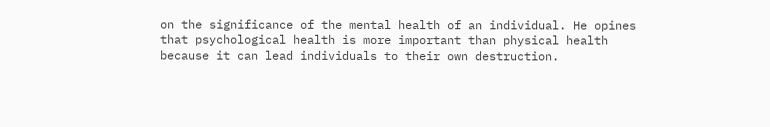on the significance of the mental health of an individual. He opines that psychological health is more important than physical health because it can lead individuals to their own destruction.